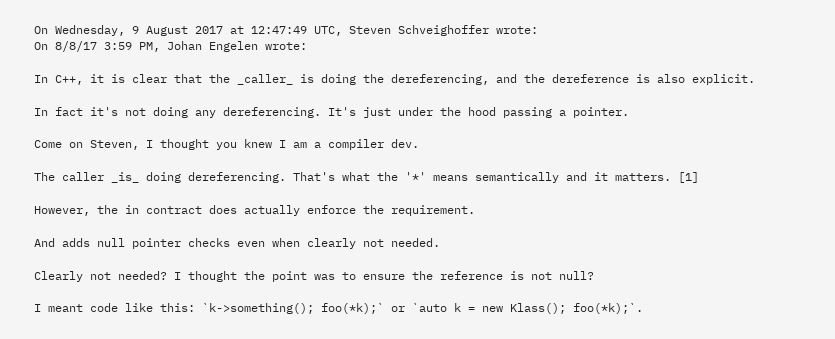On Wednesday, 9 August 2017 at 12:47:49 UTC, Steven Schveighoffer wrote:
On 8/8/17 3:59 PM, Johan Engelen wrote:

In C++, it is clear that the _caller_ is doing the dereferencing, and the dereference is also explicit.

In fact it's not doing any dereferencing. It's just under the hood passing a pointer.

Come on Steven, I thought you knew I am a compiler dev.

The caller _is_ doing dereferencing. That's what the '*' means semantically and it matters. [1]

However, the in contract does actually enforce the requirement.

And adds null pointer checks even when clearly not needed.

Clearly not needed? I thought the point was to ensure the reference is not null?

I meant code like this: `k->something(); foo(*k);` or `auto k = new Klass(); foo(*k);`.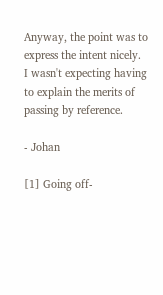Anyway, the point was to express the intent nicely.
I wasn't expecting having to explain the merits of passing by reference.

- Johan

[1] Going off-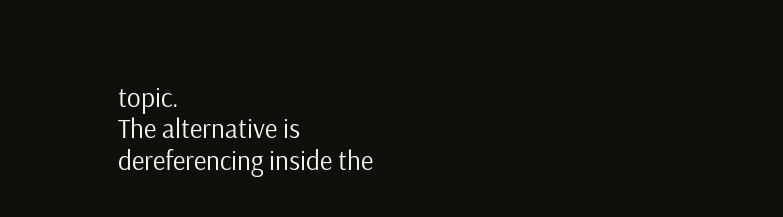topic.
The alternative is dereferencing inside the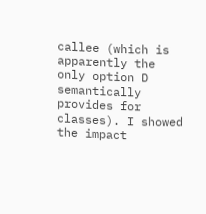callee (which is apparently the only option D semantically provides for classes). I showed the impact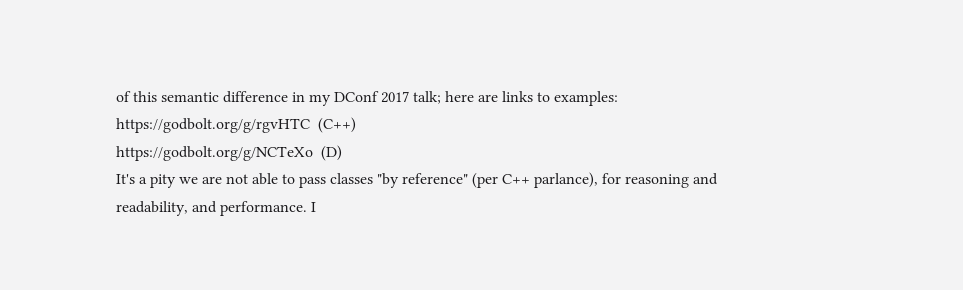of this semantic difference in my DConf 2017 talk; here are links to examples:
https://godbolt.org/g/rgvHTC  (C++)
https://godbolt.org/g/NCTeXo  (D)
It's a pity we are not able to pass classes "by reference" (per C++ parlance), for reasoning and readability, and performance. I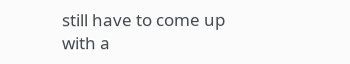still have to come up with a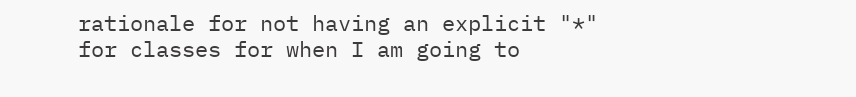rationale for not having an explicit "*" for classes for when I am going to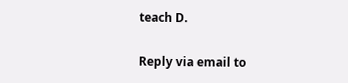teach D.

Reply via email to